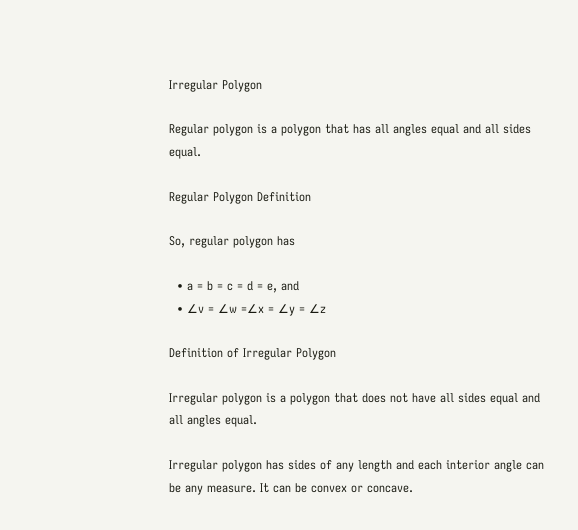Irregular Polygon

Regular polygon is a polygon that has all angles equal and all sides equal.

Regular Polygon Definition

So, regular polygon has

  • a = b = c = d = e, and
  • ∠v = ∠w =∠x = ∠y = ∠z

Definition of Irregular Polygon

Irregular polygon is a polygon that does not have all sides equal and all angles equal.

Irregular polygon has sides of any length and each interior angle can be any measure. It can be convex or concave.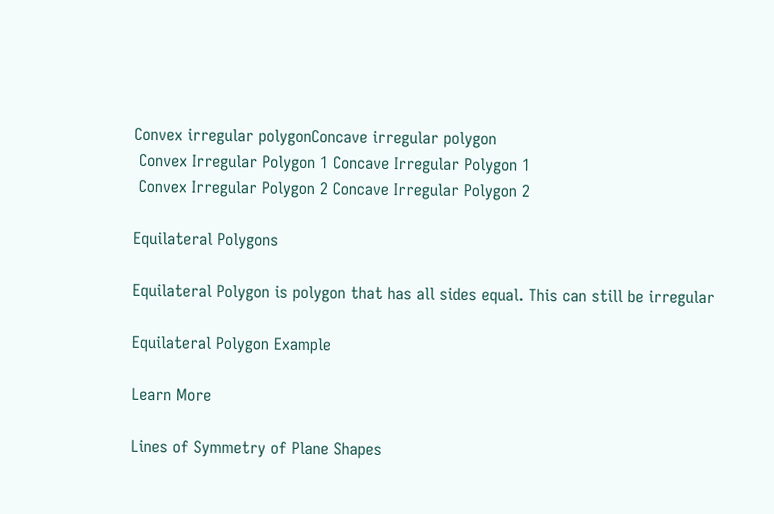Convex irregular polygonConcave irregular polygon
 Convex Irregular Polygon 1 Concave Irregular Polygon 1
 Convex Irregular Polygon 2 Concave Irregular Polygon 2

Equilateral Polygons

Equilateral Polygon is polygon that has all sides equal. This can still be irregular

Equilateral Polygon Example

Learn More

Lines of Symmetry of Plane Shapes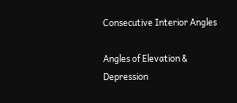Consecutive Interior Angles

Angles of Elevation & Depression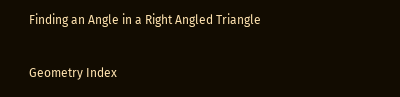Finding an Angle in a Right Angled Triangle

Geometry Index